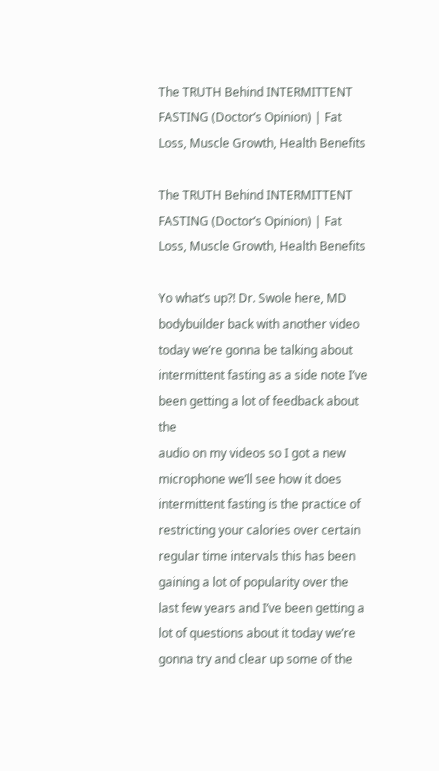The TRUTH Behind INTERMITTENT FASTING (Doctor’s Opinion) | Fat Loss, Muscle Growth, Health Benefits

The TRUTH Behind INTERMITTENT FASTING (Doctor’s Opinion) | Fat Loss, Muscle Growth, Health Benefits

Yo what’s up?! Dr. Swole here, MD bodybuilder back with another video today we’re gonna be talking about
intermittent fasting as a side note I’ve been getting a lot of feedback about the
audio on my videos so I got a new microphone we’ll see how it does
intermittent fasting is the practice of restricting your calories over certain
regular time intervals this has been gaining a lot of popularity over the
last few years and I’ve been getting a lot of questions about it today we’re
gonna try and clear up some of the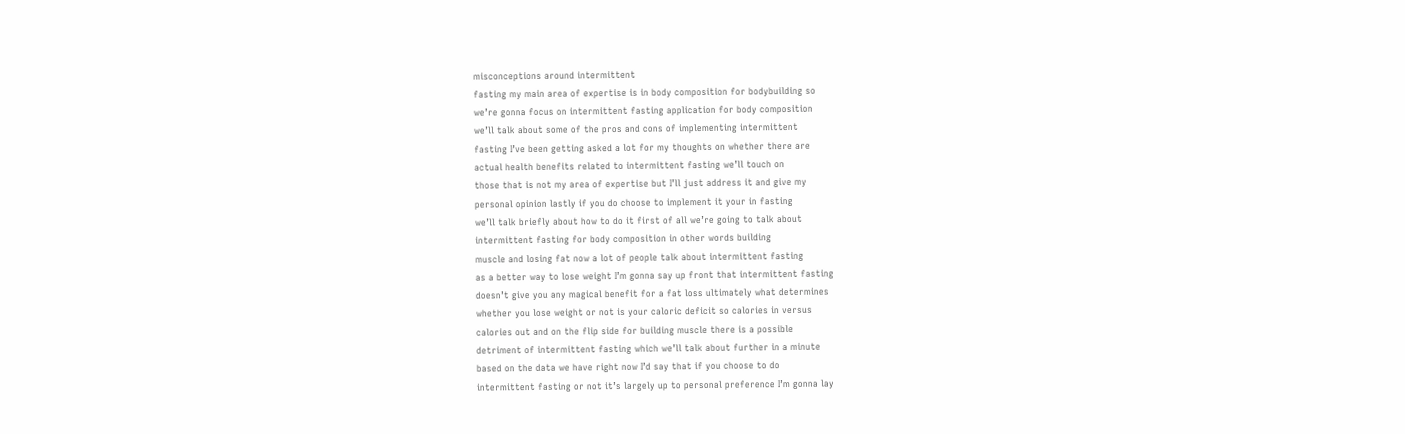misconceptions around intermittent
fasting my main area of expertise is in body composition for bodybuilding so
we’re gonna focus on intermittent fasting application for body composition
we’ll talk about some of the pros and cons of implementing intermittent
fasting I’ve been getting asked a lot for my thoughts on whether there are
actual health benefits related to intermittent fasting we’ll touch on
those that is not my area of expertise but I’ll just address it and give my
personal opinion lastly if you do choose to implement it your in fasting
we’ll talk briefly about how to do it first of all we’re going to talk about
intermittent fasting for body composition in other words building
muscle and losing fat now a lot of people talk about intermittent fasting
as a better way to lose weight I’m gonna say up front that intermittent fasting
doesn’t give you any magical benefit for a fat loss ultimately what determines
whether you lose weight or not is your caloric deficit so calories in versus
calories out and on the flip side for building muscle there is a possible
detriment of intermittent fasting which we’ll talk about further in a minute
based on the data we have right now I’d say that if you choose to do
intermittent fasting or not it’s largely up to personal preference I’m gonna lay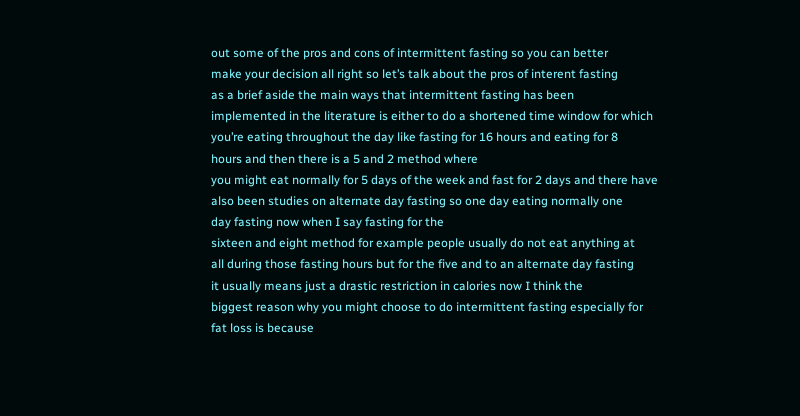out some of the pros and cons of intermittent fasting so you can better
make your decision all right so let’s talk about the pros of interent fasting
as a brief aside the main ways that intermittent fasting has been
implemented in the literature is either to do a shortened time window for which
you’re eating throughout the day like fasting for 16 hours and eating for 8
hours and then there is a 5 and 2 method where
you might eat normally for 5 days of the week and fast for 2 days and there have
also been studies on alternate day fasting so one day eating normally one
day fasting now when I say fasting for the
sixteen and eight method for example people usually do not eat anything at
all during those fasting hours but for the five and to an alternate day fasting
it usually means just a drastic restriction in calories now I think the
biggest reason why you might choose to do intermittent fasting especially for
fat loss is because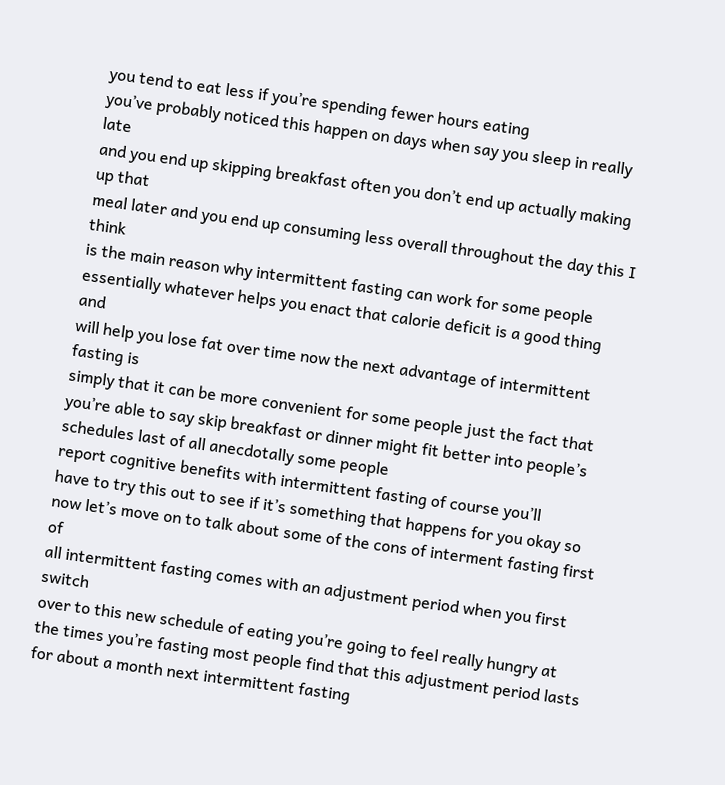you tend to eat less if you’re spending fewer hours eating
you’ve probably noticed this happen on days when say you sleep in really late
and you end up skipping breakfast often you don’t end up actually making up that
meal later and you end up consuming less overall throughout the day this I think
is the main reason why intermittent fasting can work for some people
essentially whatever helps you enact that calorie deficit is a good thing and
will help you lose fat over time now the next advantage of intermittent fasting is
simply that it can be more convenient for some people just the fact that
you’re able to say skip breakfast or dinner might fit better into people’s
schedules last of all anecdotally some people
report cognitive benefits with intermittent fasting of course you’ll
have to try this out to see if it’s something that happens for you okay so
now let’s move on to talk about some of the cons of interment fasting first of
all intermittent fasting comes with an adjustment period when you first switch
over to this new schedule of eating you’re going to feel really hungry at
the times you’re fasting most people find that this adjustment period lasts
for about a month next intermittent fasting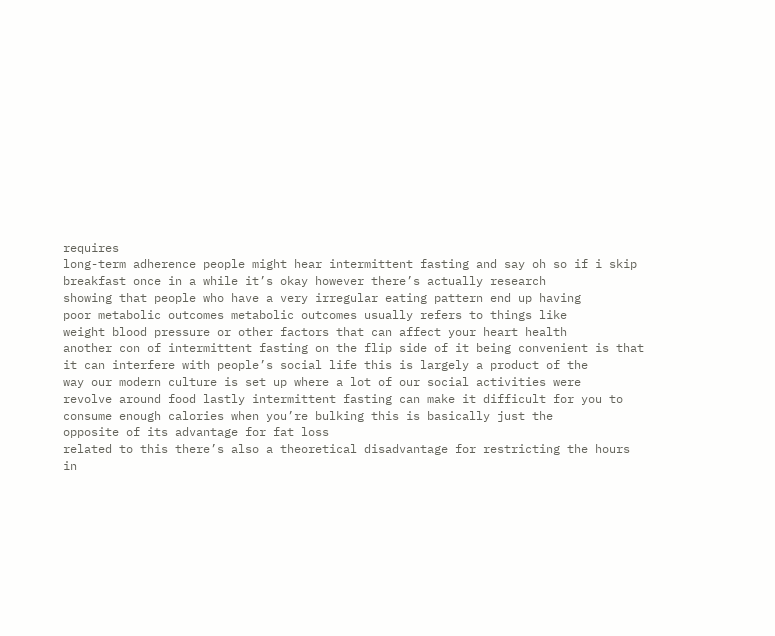requires
long-term adherence people might hear intermittent fasting and say oh so if i skip
breakfast once in a while it’s okay however there’s actually research
showing that people who have a very irregular eating pattern end up having
poor metabolic outcomes metabolic outcomes usually refers to things like
weight blood pressure or other factors that can affect your heart health
another con of intermittent fasting on the flip side of it being convenient is that
it can interfere with people’s social life this is largely a product of the
way our modern culture is set up where a lot of our social activities were
revolve around food lastly intermittent fasting can make it difficult for you to
consume enough calories when you’re bulking this is basically just the
opposite of its advantage for fat loss
related to this there’s also a theoretical disadvantage for restricting the hours
in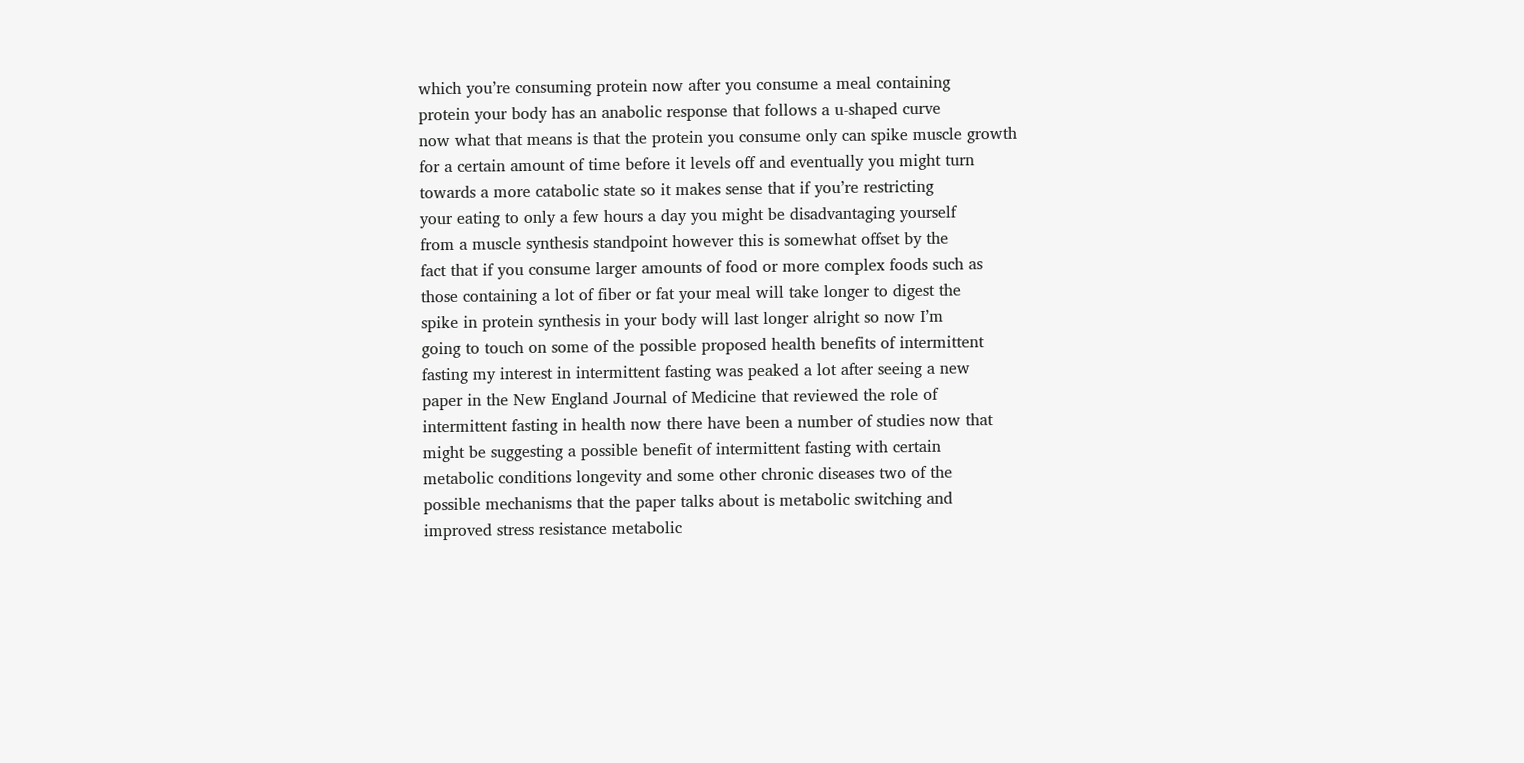which you’re consuming protein now after you consume a meal containing
protein your body has an anabolic response that follows a u-shaped curve
now what that means is that the protein you consume only can spike muscle growth
for a certain amount of time before it levels off and eventually you might turn
towards a more catabolic state so it makes sense that if you’re restricting
your eating to only a few hours a day you might be disadvantaging yourself
from a muscle synthesis standpoint however this is somewhat offset by the
fact that if you consume larger amounts of food or more complex foods such as
those containing a lot of fiber or fat your meal will take longer to digest the
spike in protein synthesis in your body will last longer alright so now I’m
going to touch on some of the possible proposed health benefits of intermittent
fasting my interest in intermittent fasting was peaked a lot after seeing a new
paper in the New England Journal of Medicine that reviewed the role of
intermittent fasting in health now there have been a number of studies now that
might be suggesting a possible benefit of intermittent fasting with certain
metabolic conditions longevity and some other chronic diseases two of the
possible mechanisms that the paper talks about is metabolic switching and
improved stress resistance metabolic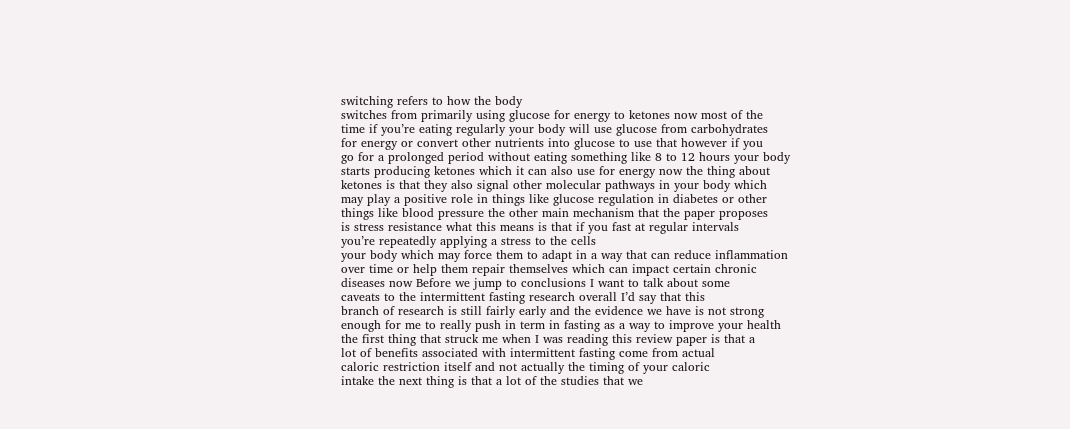switching refers to how the body
switches from primarily using glucose for energy to ketones now most of the
time if you’re eating regularly your body will use glucose from carbohydrates
for energy or convert other nutrients into glucose to use that however if you
go for a prolonged period without eating something like 8 to 12 hours your body
starts producing ketones which it can also use for energy now the thing about
ketones is that they also signal other molecular pathways in your body which
may play a positive role in things like glucose regulation in diabetes or other
things like blood pressure the other main mechanism that the paper proposes
is stress resistance what this means is that if you fast at regular intervals
you’re repeatedly applying a stress to the cells
your body which may force them to adapt in a way that can reduce inflammation
over time or help them repair themselves which can impact certain chronic
diseases now Before we jump to conclusions I want to talk about some
caveats to the intermittent fasting research overall I’d say that this
branch of research is still fairly early and the evidence we have is not strong
enough for me to really push in term in fasting as a way to improve your health
the first thing that struck me when I was reading this review paper is that a
lot of benefits associated with intermittent fasting come from actual
caloric restriction itself and not actually the timing of your caloric
intake the next thing is that a lot of the studies that we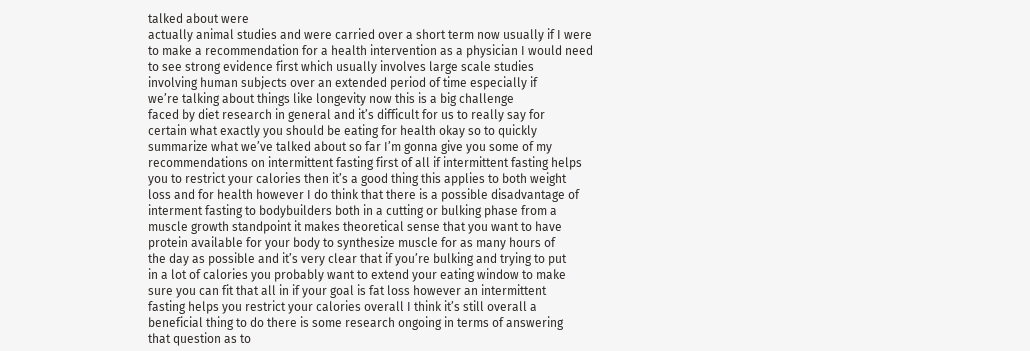talked about were
actually animal studies and were carried over a short term now usually if I were
to make a recommendation for a health intervention as a physician I would need
to see strong evidence first which usually involves large scale studies
involving human subjects over an extended period of time especially if
we’re talking about things like longevity now this is a big challenge
faced by diet research in general and it’s difficult for us to really say for
certain what exactly you should be eating for health okay so to quickly
summarize what we’ve talked about so far I’m gonna give you some of my
recommendations on intermittent fasting first of all if intermittent fasting helps
you to restrict your calories then it’s a good thing this applies to both weight
loss and for health however I do think that there is a possible disadvantage of
interment fasting to bodybuilders both in a cutting or bulking phase from a
muscle growth standpoint it makes theoretical sense that you want to have
protein available for your body to synthesize muscle for as many hours of
the day as possible and it’s very clear that if you’re bulking and trying to put
in a lot of calories you probably want to extend your eating window to make
sure you can fit that all in if your goal is fat loss however an intermittent
fasting helps you restrict your calories overall I think it’s still overall a
beneficial thing to do there is some research ongoing in terms of answering
that question as to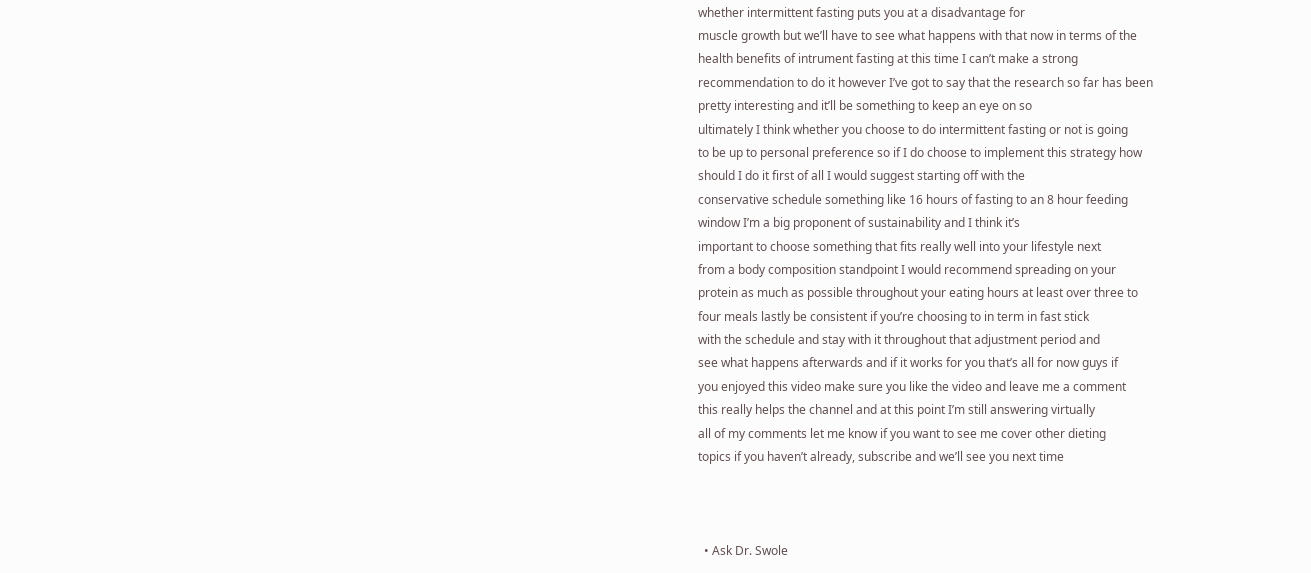whether intermittent fasting puts you at a disadvantage for
muscle growth but we’ll have to see what happens with that now in terms of the
health benefits of intrument fasting at this time I can’t make a strong
recommendation to do it however I’ve got to say that the research so far has been
pretty interesting and it’ll be something to keep an eye on so
ultimately I think whether you choose to do intermittent fasting or not is going
to be up to personal preference so if I do choose to implement this strategy how
should I do it first of all I would suggest starting off with the
conservative schedule something like 16 hours of fasting to an 8 hour feeding
window I’m a big proponent of sustainability and I think it’s
important to choose something that fits really well into your lifestyle next
from a body composition standpoint I would recommend spreading on your
protein as much as possible throughout your eating hours at least over three to
four meals lastly be consistent if you’re choosing to in term in fast stick
with the schedule and stay with it throughout that adjustment period and
see what happens afterwards and if it works for you that’s all for now guys if
you enjoyed this video make sure you like the video and leave me a comment
this really helps the channel and at this point I’m still answering virtually
all of my comments let me know if you want to see me cover other dieting
topics if you haven’t already, subscribe and we’ll see you next time



  • Ask Dr. Swole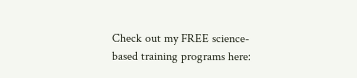Check out my FREE science-based training programs here: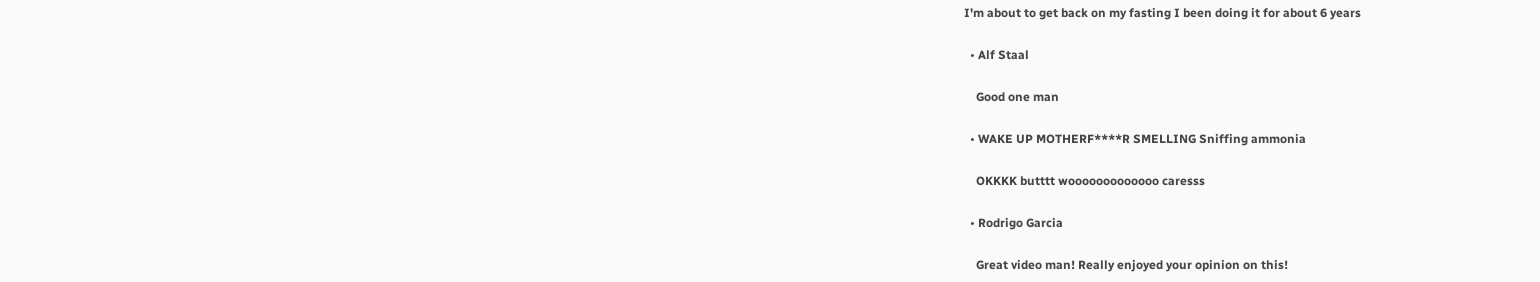I'm about to get back on my fasting I been doing it for about 6 years

  • Alf Staal

    Good one man

  • WAKE UP MOTHERF****R SMELLING Sniffing ammonia

    OKKKK butttt wooooooooooooo caresss

  • Rodrigo Garcia

    Great video man! Really enjoyed your opinion on this!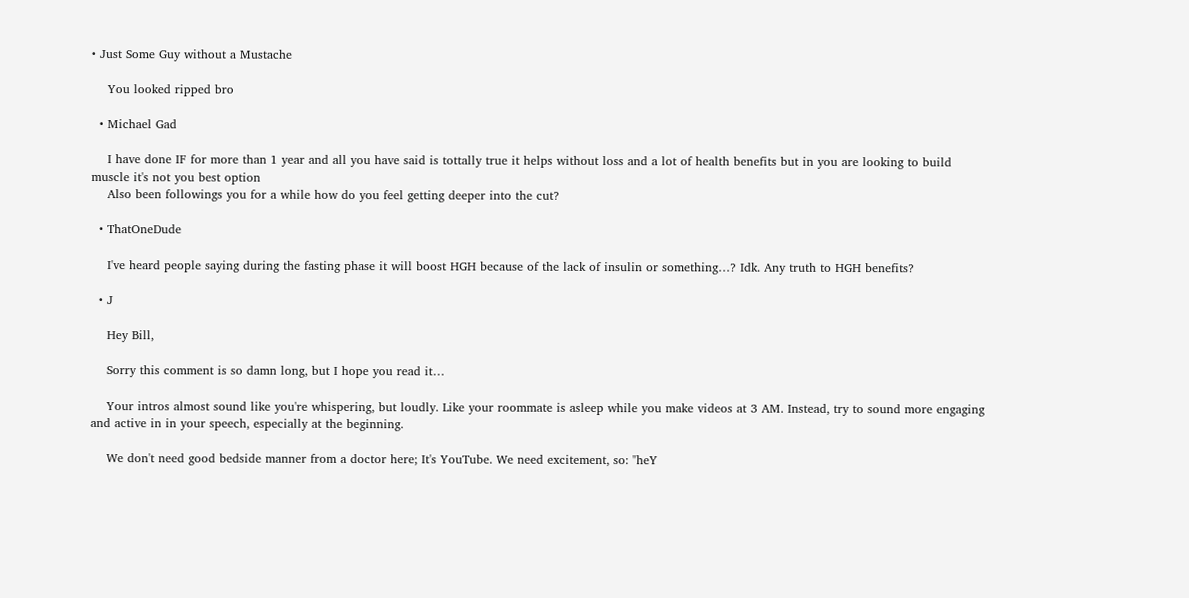• Just Some Guy without a Mustache

    You looked ripped bro

  • Michael Gad

    I have done IF for more than 1 year and all you have said is tottally true it helps without loss and a lot of health benefits but in you are looking to build muscle it's not you best option
    Also been followings you for a while how do you feel getting deeper into the cut?

  • ThatOneDude

    I've heard people saying during the fasting phase it will boost HGH because of the lack of insulin or something…? Idk. Any truth to HGH benefits?

  • J

    Hey Bill,

    Sorry this comment is so damn long, but I hope you read it…

    Your intros almost sound like you're whispering, but loudly. Like your roommate is asleep while you make videos at 3 AM. Instead, try to sound more engaging and active in in your speech, especially at the beginning.

    We don't need good bedside manner from a doctor here; It's YouTube. We need excitement, so: "heY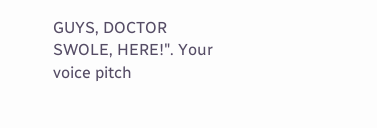GUYS, DOCTOR SWOLE, HERE!". Your voice pitch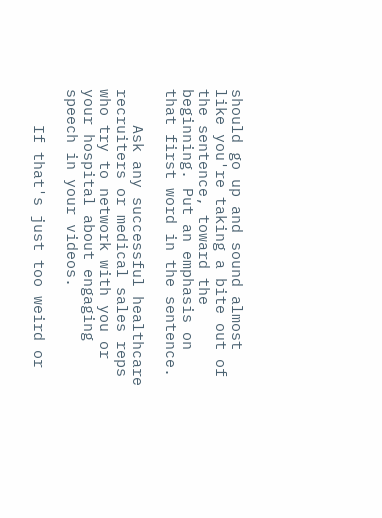should go up and sound almost like you're taking a bite out of the sentence, toward the beginning. Put an emphasis on that first word in the sentence.

    Ask any successful healthcare recruiters or medical sales reps who try to network with you or your hospital about engaging speech in your videos.

    If that's just too weird or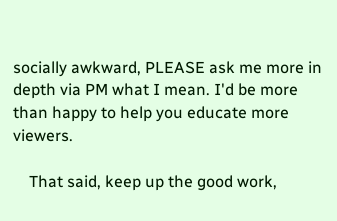socially awkward, PLEASE ask me more in depth via PM what I mean. I'd be more than happy to help you educate more viewers.

    That said, keep up the good work,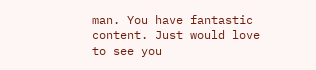man. You have fantastic content. Just would love to see you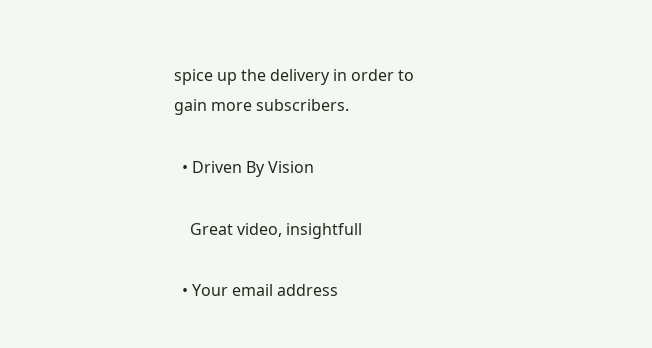spice up the delivery in order to gain more subscribers.

  • Driven By Vision

    Great video, insightfull

  • Your email address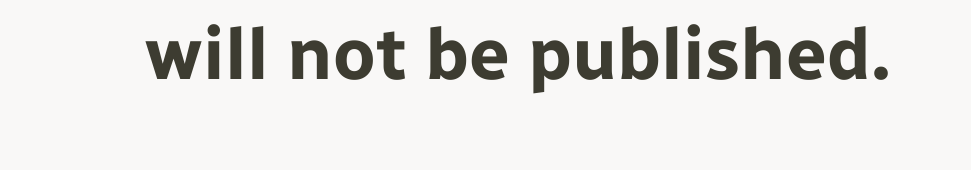will not be published.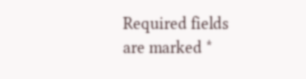Required fields are marked *